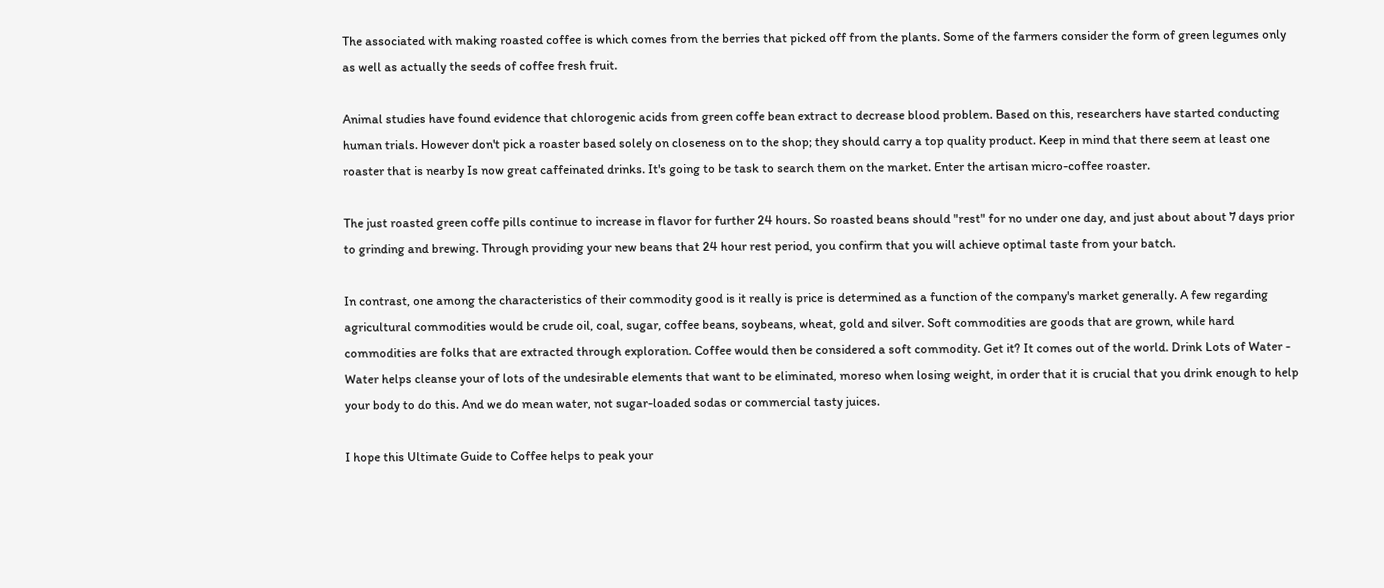The associated with making roasted coffee is which comes from the berries that picked off from the plants. Some of the farmers consider the form of green legumes only as well as actually the seeds of coffee fresh fruit.

Animal studies have found evidence that chlorogenic acids from green coffe bean extract to decrease blood problem. Based on this, researchers have started conducting human trials. However don't pick a roaster based solely on closeness on to the shop; they should carry a top quality product. Keep in mind that there seem at least one roaster that is nearby Is now great caffeinated drinks. It's going to be task to search them on the market. Enter the artisan micro-coffee roaster.

The just roasted green coffe pills continue to increase in flavor for further 24 hours. So roasted beans should "rest" for no under one day, and just about about 7 days prior to grinding and brewing. Through providing your new beans that 24 hour rest period, you confirm that you will achieve optimal taste from your batch.

In contrast, one among the characteristics of their commodity good is it really is price is determined as a function of the company's market generally. A few regarding agricultural commodities would be crude oil, coal, sugar, coffee beans, soybeans, wheat, gold and silver. Soft commodities are goods that are grown, while hard commodities are folks that are extracted through exploration. Coffee would then be considered a soft commodity. Get it? It comes out of the world. Drink Lots of Water - Water helps cleanse your of lots of the undesirable elements that want to be eliminated, moreso when losing weight, in order that it is crucial that you drink enough to help your body to do this. And we do mean water, not sugar-loaded sodas or commercial tasty juices.

I hope this Ultimate Guide to Coffee helps to peak your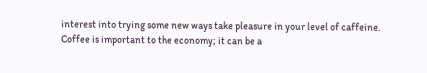interest into trying some new ways take pleasure in your level of caffeine. Coffee is important to the economy; it can be a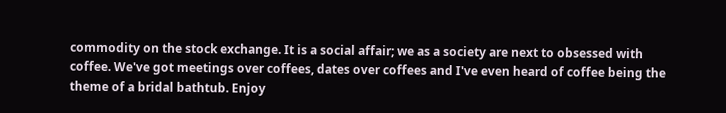commodity on the stock exchange. It is a social affair; we as a society are next to obsessed with coffee. We've got meetings over coffees, dates over coffees and I've even heard of coffee being the theme of a bridal bathtub. Enjoy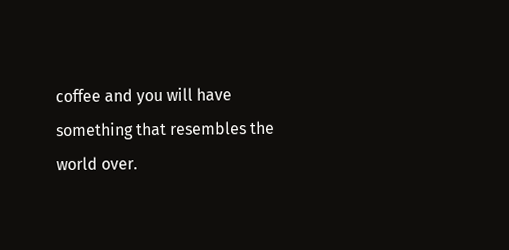coffee and you will have something that resembles the world over.